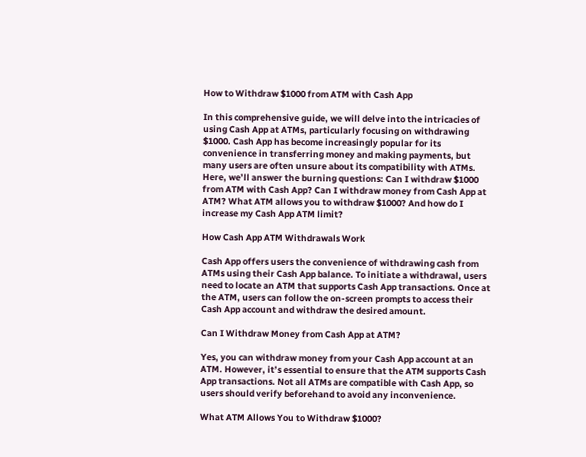How to Withdraw $1000 from ATM with Cash App

In this comprehensive guide, we will delve into the intricacies of using Cash App at ATMs, particularly focusing on withdrawing $1000. Cash App has become increasingly popular for its convenience in transferring money and making payments, but many users are often unsure about its compatibility with ATMs. Here, we’ll answer the burning questions: Can I withdraw $1000 from ATM with Cash App? Can I withdraw money from Cash App at ATM? What ATM allows you to withdraw $1000? And how do I increase my Cash App ATM limit?

How Cash App ATM Withdrawals Work

Cash App offers users the convenience of withdrawing cash from ATMs using their Cash App balance. To initiate a withdrawal, users need to locate an ATM that supports Cash App transactions. Once at the ATM, users can follow the on-screen prompts to access their Cash App account and withdraw the desired amount.

Can I Withdraw Money from Cash App at ATM?

Yes, you can withdraw money from your Cash App account at an ATM. However, it’s essential to ensure that the ATM supports Cash App transactions. Not all ATMs are compatible with Cash App, so users should verify beforehand to avoid any inconvenience.

What ATM Allows You to Withdraw $1000?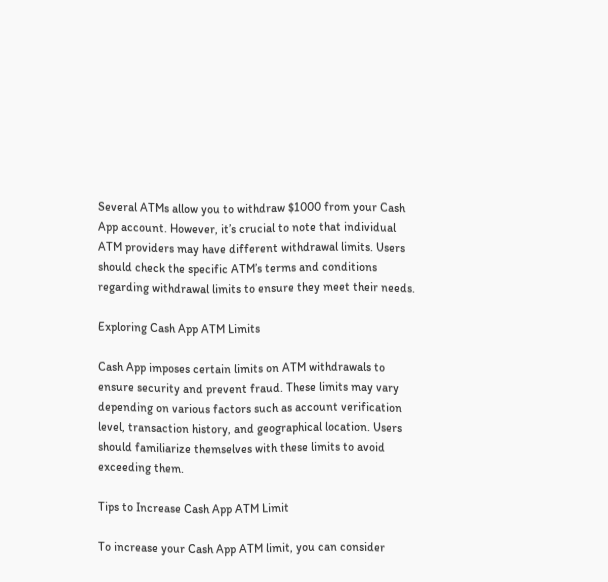Several ATMs allow you to withdraw $1000 from your Cash App account. However, it’s crucial to note that individual ATM providers may have different withdrawal limits. Users should check the specific ATM’s terms and conditions regarding withdrawal limits to ensure they meet their needs.

Exploring Cash App ATM Limits

Cash App imposes certain limits on ATM withdrawals to ensure security and prevent fraud. These limits may vary depending on various factors such as account verification level, transaction history, and geographical location. Users should familiarize themselves with these limits to avoid exceeding them.

Tips to Increase Cash App ATM Limit

To increase your Cash App ATM limit, you can consider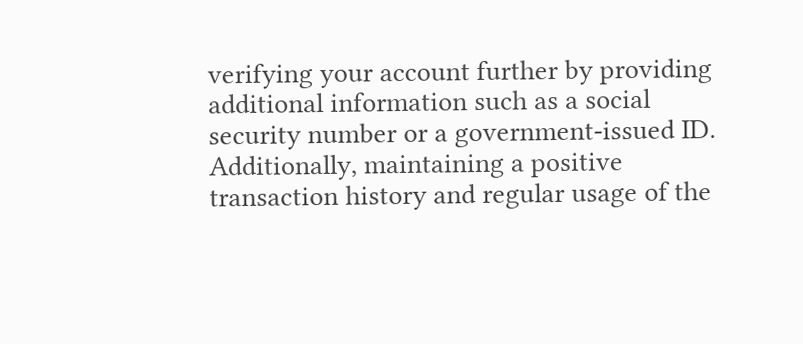verifying your account further by providing additional information such as a social security number or a government-issued ID. Additionally, maintaining a positive transaction history and regular usage of the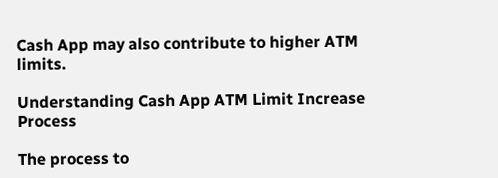Cash App may also contribute to higher ATM limits.

Understanding Cash App ATM Limit Increase Process

The process to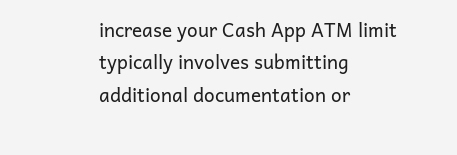increase your Cash App ATM limit typically involves submitting additional documentation or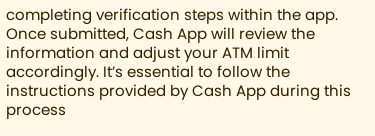completing verification steps within the app. Once submitted, Cash App will review the information and adjust your ATM limit accordingly. It’s essential to follow the instructions provided by Cash App during this process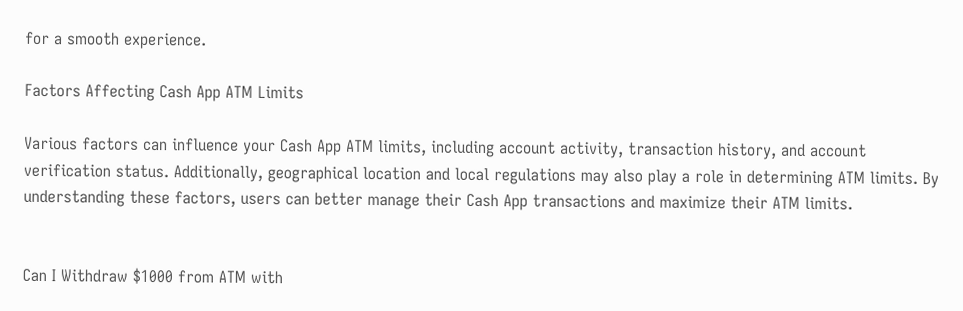for a smooth experience.

Factors Affecting Cash App ATM Limits

Various factors can influence your Cash App ATM limits, including account activity, transaction history, and account verification status. Additionally, geographical location and local regulations may also play a role in determining ATM limits. By understanding these factors, users can better manage their Cash App transactions and maximize their ATM limits.


Can I Withdraw $1000 from ATM with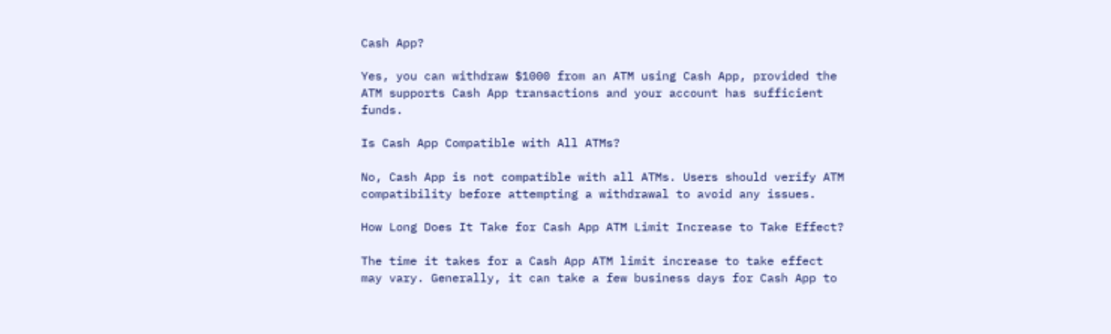Cash App?

Yes, you can withdraw $1000 from an ATM using Cash App, provided the ATM supports Cash App transactions and your account has sufficient funds.

Is Cash App Compatible with All ATMs?

No, Cash App is not compatible with all ATMs. Users should verify ATM compatibility before attempting a withdrawal to avoid any issues.

How Long Does It Take for Cash App ATM Limit Increase to Take Effect?

The time it takes for a Cash App ATM limit increase to take effect may vary. Generally, it can take a few business days for Cash App to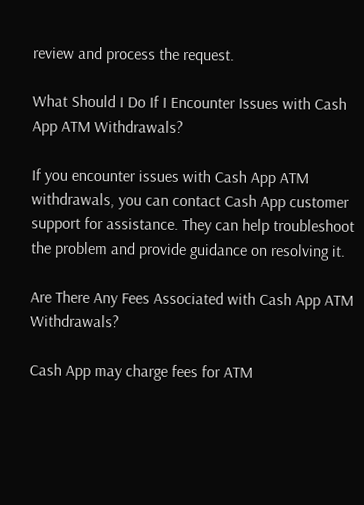review and process the request.

What Should I Do If I Encounter Issues with Cash App ATM Withdrawals?

If you encounter issues with Cash App ATM withdrawals, you can contact Cash App customer support for assistance. They can help troubleshoot the problem and provide guidance on resolving it.

Are There Any Fees Associated with Cash App ATM Withdrawals?

Cash App may charge fees for ATM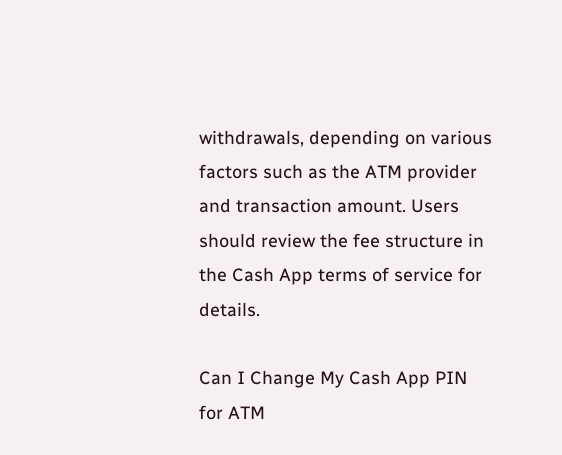withdrawals, depending on various factors such as the ATM provider and transaction amount. Users should review the fee structure in the Cash App terms of service for details.

Can I Change My Cash App PIN for ATM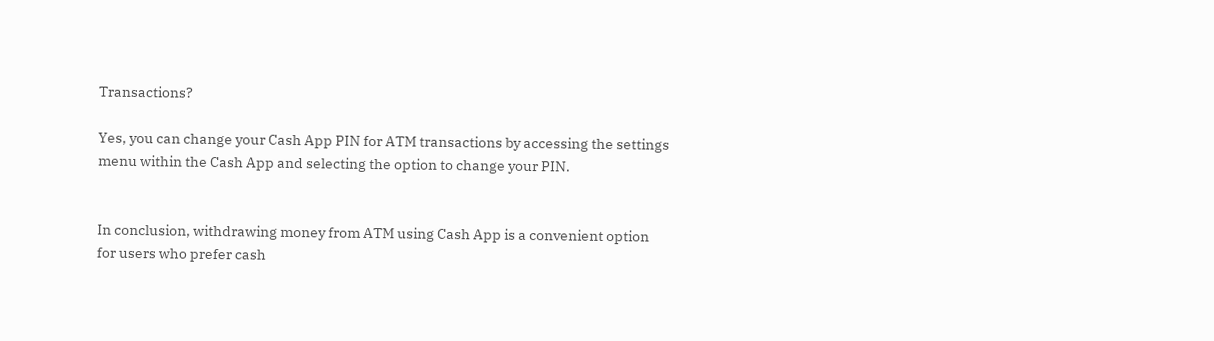Transactions?

Yes, you can change your Cash App PIN for ATM transactions by accessing the settings menu within the Cash App and selecting the option to change your PIN.


In conclusion, withdrawing money from ATM using Cash App is a convenient option for users who prefer cash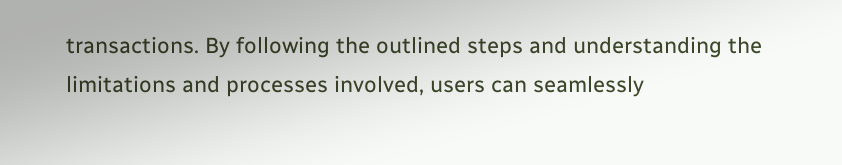transactions. By following the outlined steps and understanding the limitations and processes involved, users can seamlessly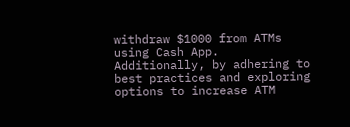withdraw $1000 from ATMs using Cash App. Additionally, by adhering to best practices and exploring options to increase ATM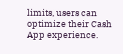limits, users can optimize their Cash App experience.